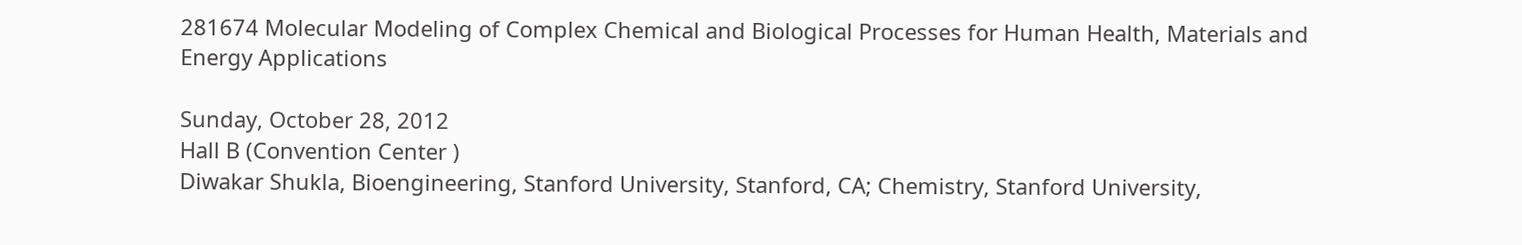281674 Molecular Modeling of Complex Chemical and Biological Processes for Human Health, Materials and Energy Applications

Sunday, October 28, 2012
Hall B (Convention Center )
Diwakar Shukla, Bioengineering, Stanford University, Stanford, CA; Chemistry, Stanford University,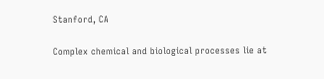Stanford, CA

Complex chemical and biological processes lie at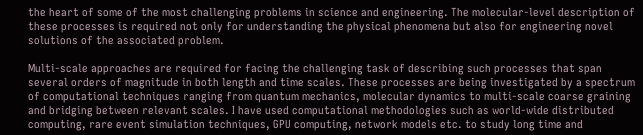the heart of some of the most challenging problems in science and engineering. The molecular-level description of these processes is required not only for understanding the physical phenomena but also for engineering novel solutions of the associated problem.

Multi-scale approaches are required for facing the challenging task of describing such processes that span several orders of magnitude in both length and time scales. These processes are being investigated by a spectrum of computational techniques ranging from quantum mechanics, molecular dynamics to multi-scale coarse graining and bridging between relevant scales. I have used computational methodologies such as world-wide distributed computing, rare event simulation techniques, GPU computing, network models etc. to study long time and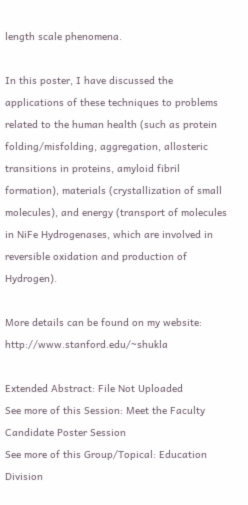length scale phenomena.

In this poster, I have discussed the applications of these techniques to problems related to the human health (such as protein folding/misfolding, aggregation, allosteric transitions in proteins, amyloid fibril formation), materials (crystallization of small molecules), and energy (transport of molecules in NiFe Hydrogenases, which are involved in reversible oxidation and production of Hydrogen).

More details can be found on my website: http://www.stanford.edu/~shukla

Extended Abstract: File Not Uploaded
See more of this Session: Meet the Faculty Candidate Poster Session
See more of this Group/Topical: Education Division